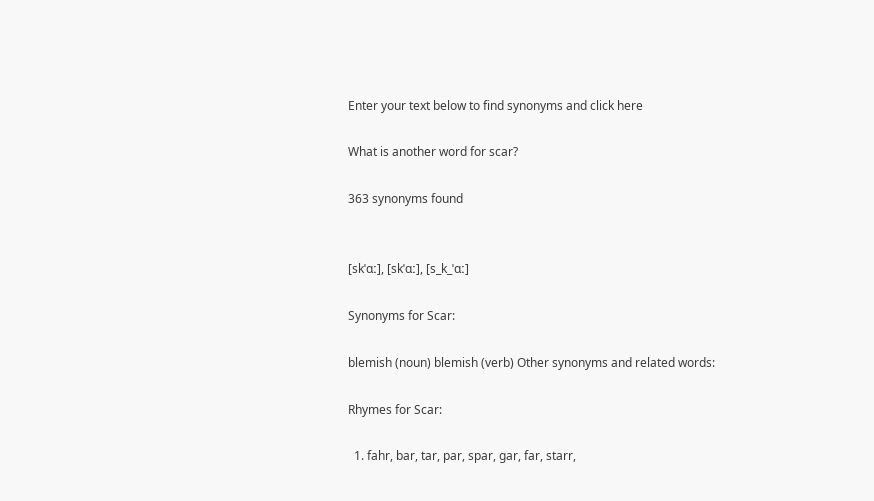Enter your text below to find synonyms and click here

What is another word for scar?

363 synonyms found


[skˈɑː], [skˈɑː], [s_k_ˈɑː]

Synonyms for Scar:

blemish (noun) blemish (verb) Other synonyms and related words:

Rhymes for Scar:

  1. fahr, bar, tar, par, spar, gar, far, starr,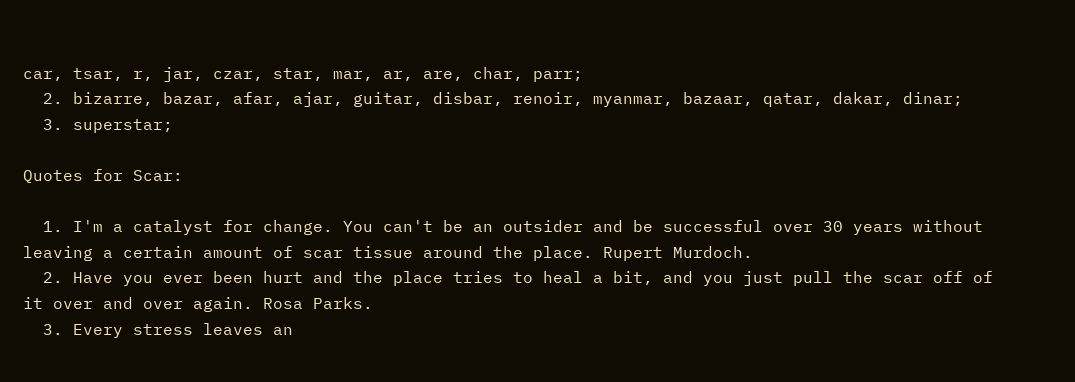car, tsar, r, jar, czar, star, mar, ar, are, char, parr;
  2. bizarre, bazar, afar, ajar, guitar, disbar, renoir, myanmar, bazaar, qatar, dakar, dinar;
  3. superstar;

Quotes for Scar:

  1. I'm a catalyst for change. You can't be an outsider and be successful over 30 years without leaving a certain amount of scar tissue around the place. Rupert Murdoch.
  2. Have you ever been hurt and the place tries to heal a bit, and you just pull the scar off of it over and over again. Rosa Parks.
  3. Every stress leaves an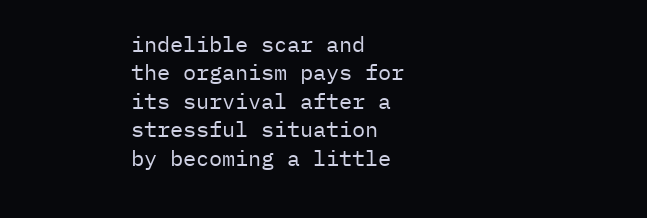indelible scar and the organism pays for its survival after a stressful situation by becoming a little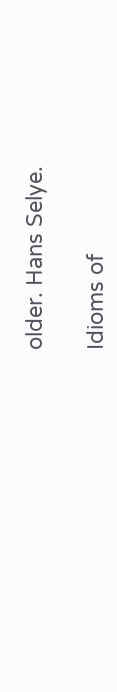older. Hans Selye.

Idioms of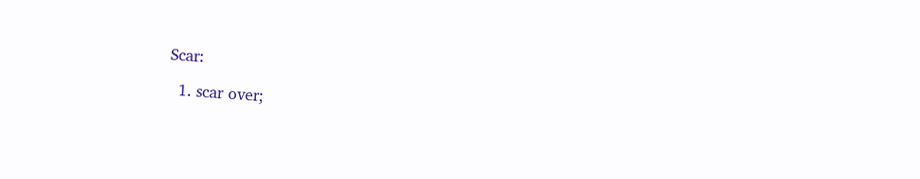Scar:

  1. scar over;